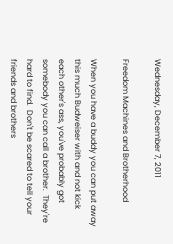Wednesday, December 7, 2011

Freedom Machines and Brotherhood

When you have a buddy you can put away this much Budweiser with and not kick each other's ass, you've probably got somebody you can call a brother.  They're hard to find.  Don't be scared to tell your friends and brothers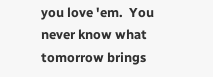you love 'em.  You never know what tomorrow brings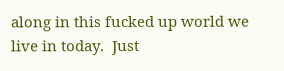along in this fucked up world we live in today.  Just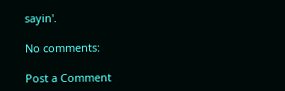sayin'.

No comments:

Post a Comment